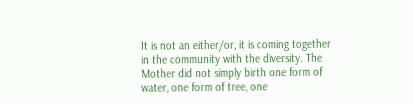It is not an either/or, it is coming together in the community with the diversity. The Mother did not simply birth one form of water, one form of tree, one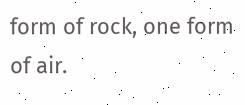form of rock, one form of air.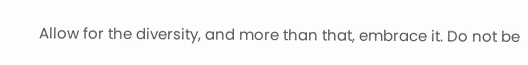Allow for the diversity, and more than that, embrace it. Do not be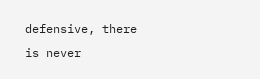defensive, there is never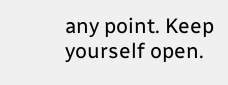any point. Keep yourself open.